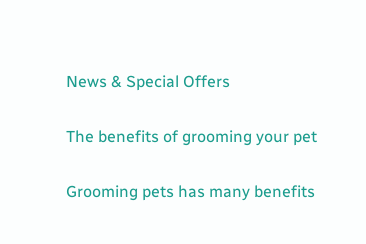News & Special Offers

The benefits of grooming your pet

Grooming pets has many benefits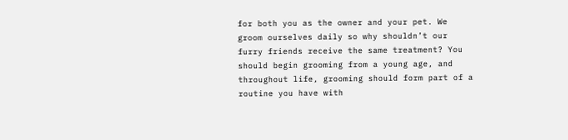for both you as the owner and your pet. We groom ourselves daily so why shouldn’t our furry friends receive the same treatment? You should begin grooming from a young age, and throughout life, grooming should form part of a routine you have with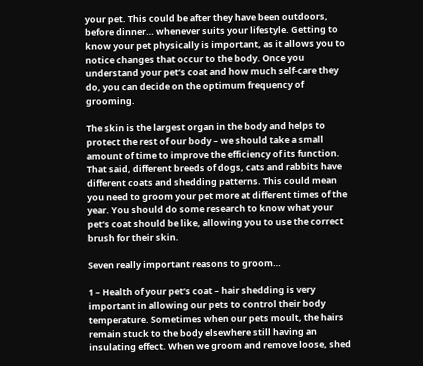your pet. This could be after they have been outdoors, before dinner… whenever suits your lifestyle. Getting to know your pet physically is important, as it allows you to notice changes that occur to the body. Once you understand your pet’s coat and how much self-care they do, you can decide on the optimum frequency of grooming.

The skin is the largest organ in the body and helps to protect the rest of our body – we should take a small amount of time to improve the efficiency of its function. That said, different breeds of dogs, cats and rabbits have different coats and shedding patterns. This could mean you need to groom your pet more at different times of the year. You should do some research to know what your pet’s coat should be like, allowing you to use the correct brush for their skin.

Seven really important reasons to groom…

1 – Health of your pet’s coat – hair shedding is very important in allowing our pets to control their body temperature. Sometimes when our pets moult, the hairs remain stuck to the body elsewhere still having an insulating effect. When we groom and remove loose, shed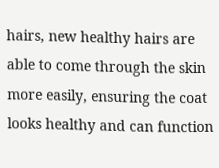hairs, new healthy hairs are able to come through the skin more easily, ensuring the coat looks healthy and can function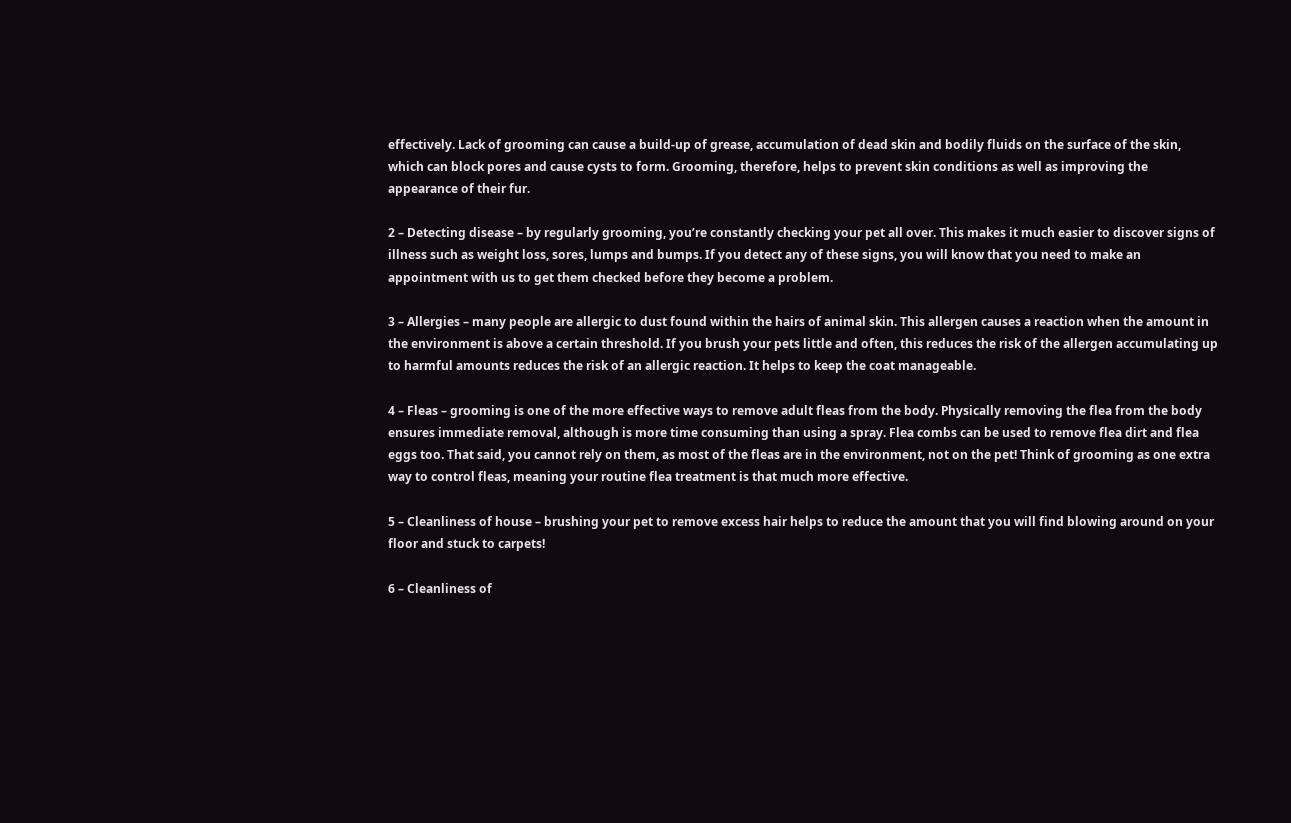effectively. Lack of grooming can cause a build-up of grease, accumulation of dead skin and bodily fluids on the surface of the skin, which can block pores and cause cysts to form. Grooming, therefore, helps to prevent skin conditions as well as improving the appearance of their fur.

2 – Detecting disease – by regularly grooming, you’re constantly checking your pet all over. This makes it much easier to discover signs of illness such as weight loss, sores, lumps and bumps. If you detect any of these signs, you will know that you need to make an appointment with us to get them checked before they become a problem.

3 – Allergies – many people are allergic to dust found within the hairs of animal skin. This allergen causes a reaction when the amount in the environment is above a certain threshold. If you brush your pets little and often, this reduces the risk of the allergen accumulating up to harmful amounts reduces the risk of an allergic reaction. It helps to keep the coat manageable.

4 – Fleas – grooming is one of the more effective ways to remove adult fleas from the body. Physically removing the flea from the body ensures immediate removal, although is more time consuming than using a spray. Flea combs can be used to remove flea dirt and flea eggs too. That said, you cannot rely on them, as most of the fleas are in the environment, not on the pet! Think of grooming as one extra way to control fleas, meaning your routine flea treatment is that much more effective.

5 – Cleanliness of house – brushing your pet to remove excess hair helps to reduce the amount that you will find blowing around on your floor and stuck to carpets!

6 – Cleanliness of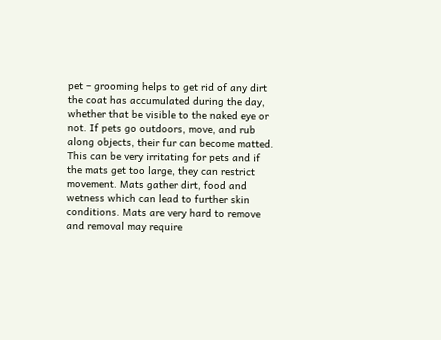pet – grooming helps to get rid of any dirt the coat has accumulated during the day, whether that be visible to the naked eye or not. If pets go outdoors, move, and rub along objects, their fur can become matted. This can be very irritating for pets and if the mats get too large, they can restrict movement. Mats gather dirt, food and wetness which can lead to further skin conditions. Mats are very hard to remove and removal may require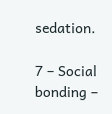sedation.

7 – Social bonding –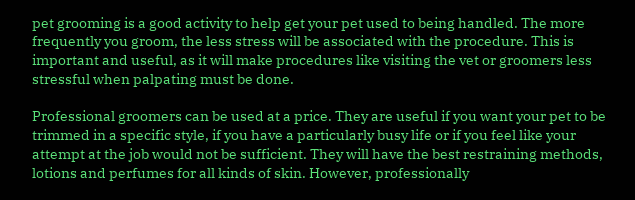pet grooming is a good activity to help get your pet used to being handled. The more frequently you groom, the less stress will be associated with the procedure. This is important and useful, as it will make procedures like visiting the vet or groomers less stressful when palpating must be done.

Professional groomers can be used at a price. They are useful if you want your pet to be trimmed in a specific style, if you have a particularly busy life or if you feel like your attempt at the job would not be sufficient. They will have the best restraining methods, lotions and perfumes for all kinds of skin. However, professionally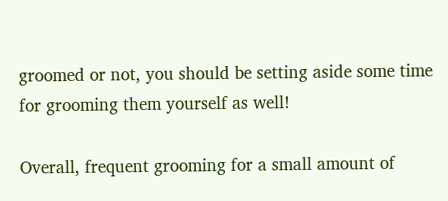groomed or not, you should be setting aside some time for grooming them yourself as well!

Overall, frequent grooming for a small amount of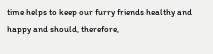time helps to keep our furry friends healthy and happy and should, therefore,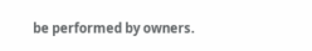be performed by owners.